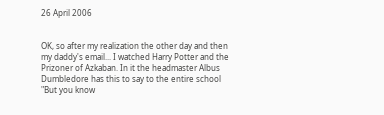26 April 2006


OK, so after my realization the other day and then my daddy's email... I watched Harry Potter and the Prizoner of Azkaban. In it the headmaster Albus Dumbledore has this to say to the entire school "But you know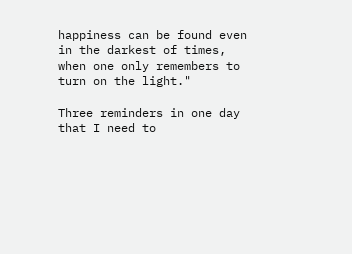happiness can be found even in the darkest of times, when one only remembers to turn on the light."

Three reminders in one day that I need to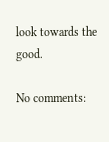look towards the good.

No comments: